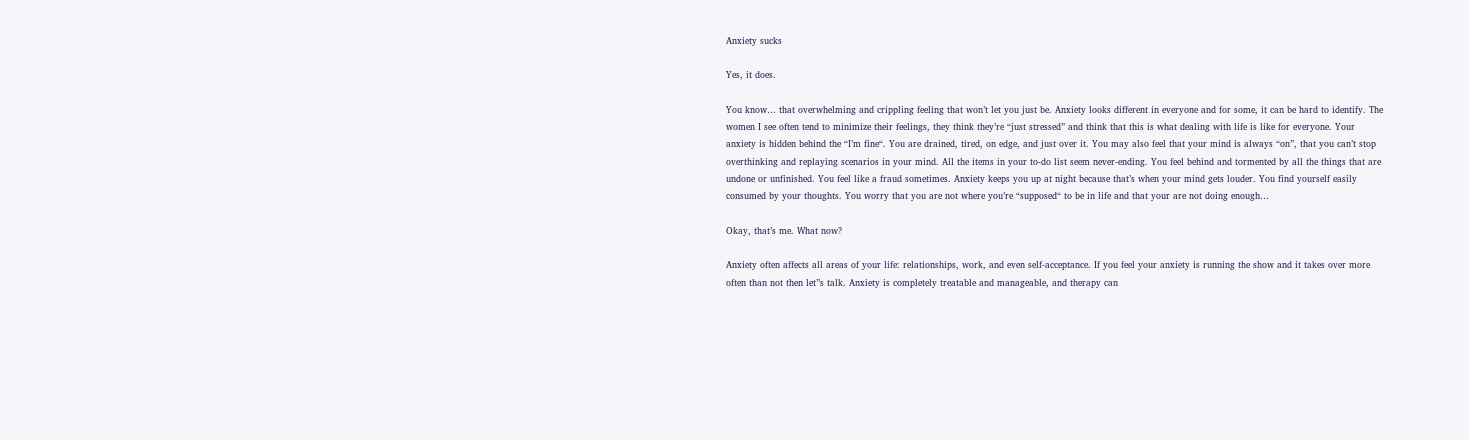Anxiety sucks

Yes, it does.

You know… that overwhelming and crippling feeling that won’t let you just be. Anxiety looks different in everyone and for some, it can be hard to identify. The women I see often tend to minimize their feelings, they think they’re “just stressed” and think that this is what dealing with life is like for everyone. Your anxiety is hidden behind the “I’m fine“. You are drained, tired, on edge, and just over it. You may also feel that your mind is always “on”, that you can’t stop overthinking and replaying scenarios in your mind. All the items in your to-do list seem never-ending. You feel behind and tormented by all the things that are undone or unfinished. You feel like a fraud sometimes. Anxiety keeps you up at night because that’s when your mind gets louder. You find yourself easily consumed by your thoughts. You worry that you are not where you’re “supposed“ to be in life and that your are not doing enough…

Okay, that’s me. What now?

Anxiety often affects all areas of your life: relationships, work, and even self-acceptance. If you feel your anxiety is running the show and it takes over more often than not then let’’s talk. Anxiety is completely treatable and manageable, and therapy can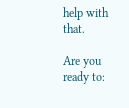help with that.

Are you ready to: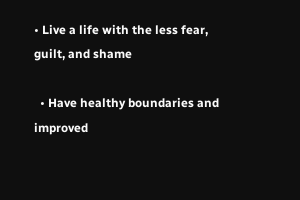• Live a life with the less fear, guilt, and shame

  • Have healthy boundaries and improved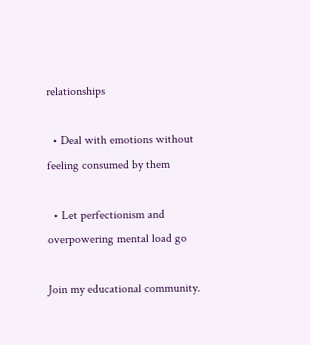relationships

  • Deal with emotions without feeling consumed by them

  • Let perfectionism and overpowering mental load go

Join my educational community.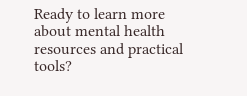Ready to learn more about mental health resources and practical tools?